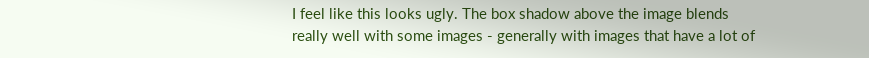I feel like this looks ugly. The box shadow above the image blends really well with some images - generally with images that have a lot of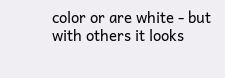color or are white - but with others it looks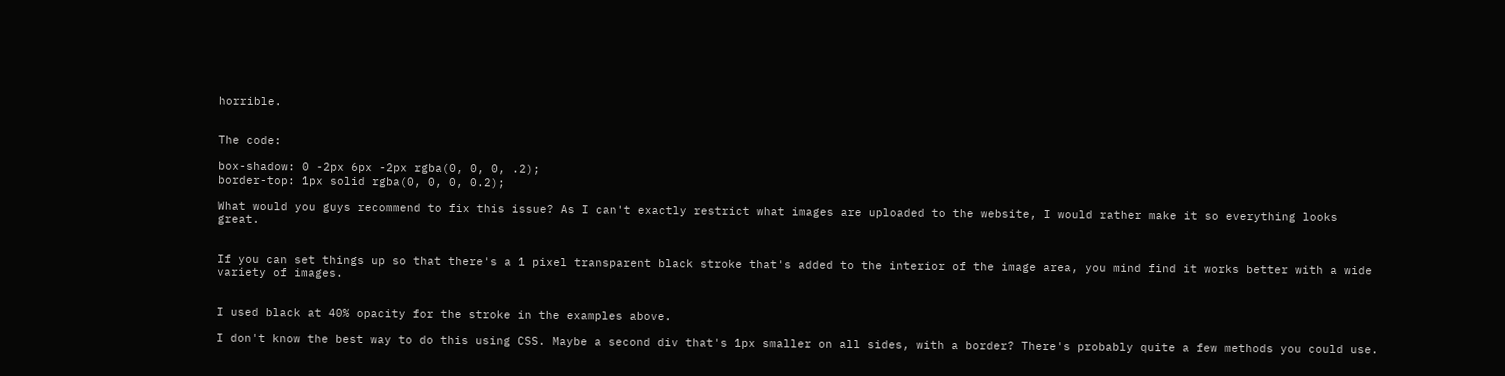horrible.


The code:

box-shadow: 0 -2px 6px -2px rgba(0, 0, 0, .2);
border-top: 1px solid rgba(0, 0, 0, 0.2);

What would you guys recommend to fix this issue? As I can't exactly restrict what images are uploaded to the website, I would rather make it so everything looks great.


If you can set things up so that there's a 1 pixel transparent black stroke that's added to the interior of the image area, you mind find it works better with a wide variety of images.


I used black at 40% opacity for the stroke in the examples above.

I don't know the best way to do this using CSS. Maybe a second div that's 1px smaller on all sides, with a border? There's probably quite a few methods you could use.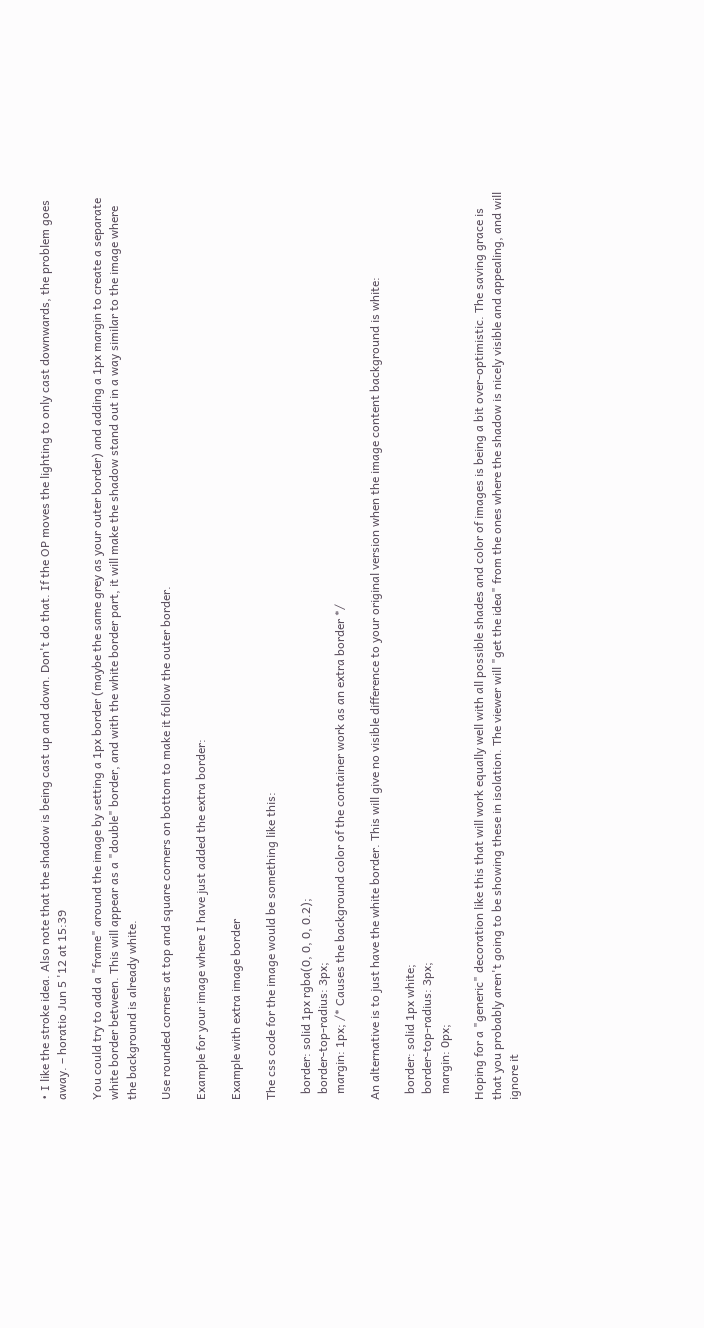• I like the stroke idea. Also note that the shadow is being cast up and down. Don't do that. If the OP moves the lighting to only cast downwards, the problem goes away. – horatio Jun 5 '12 at 15:39

You could try to add a "frame" around the image by setting a 1px border (maybe the same grey as your outer border) and adding a 1px margin to create a separate white border between. This will appear as a "double" border, and with the white border part, it will make the shadow stand out in a way similar to the image where the background is already white.

Use rounded corners at top and square corners on bottom to make it follow the outer border.

Example for your image where I have just added the extra border:

Example with extra image border

The css code for the image would be something like this:

  border: solid 1px rgba(0, 0, 0, 0.2);
  border-top-radius: 3px;
  margin: 1px; /* Causes the background color of the container work as an extra border */

An alternative is to just have the white border. This will give no visible difference to your original version when the image content background is white:

  border: solid 1px white;
  border-top-radius: 3px;
  margin: 0px;

Hoping for a "generic" decoration like this that will work equally well with all possible shades and color of images is being a bit over-optimistic. The saving grace is that you probably aren't going to be showing these in isolation. The viewer will "get the idea" from the ones where the shadow is nicely visible and appealing, and will ignore it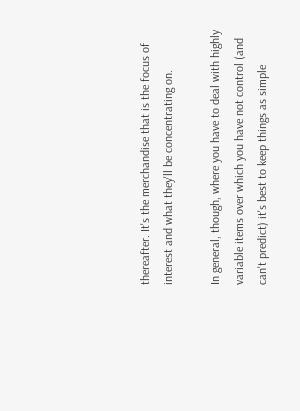thereafter. It's the merchandise that is the focus of interest and what they'll be concentrating on.

In general, though, where you have to deal with highly variable items over which you have not control (and can't predict) it's best to keep things as simple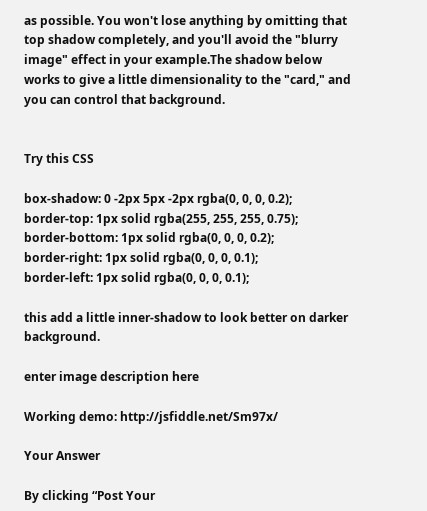as possible. You won't lose anything by omitting that top shadow completely, and you'll avoid the "blurry image" effect in your example.The shadow below works to give a little dimensionality to the "card," and you can control that background.


Try this CSS

box-shadow: 0 -2px 5px -2px rgba(0, 0, 0, 0.2);
border-top: 1px solid rgba(255, 255, 255, 0.75);
border-bottom: 1px solid rgba(0, 0, 0, 0.2);
border-right: 1px solid rgba(0, 0, 0, 0.1);
border-left: 1px solid rgba(0, 0, 0, 0.1);

this add a little inner-shadow to look better on darker background.

enter image description here

Working demo: http://jsfiddle.net/Sm97x/

Your Answer

By clicking “Post Your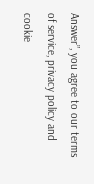Answer”, you agree to our terms of service, privacy policy and cookie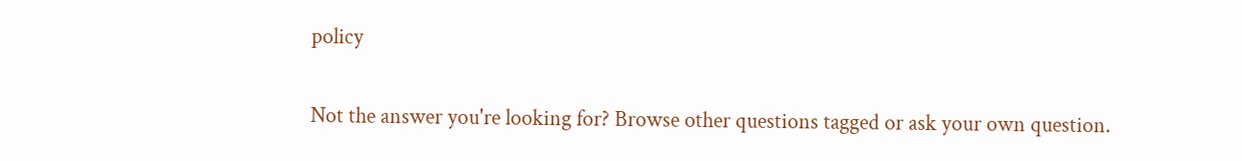policy

Not the answer you're looking for? Browse other questions tagged or ask your own question.